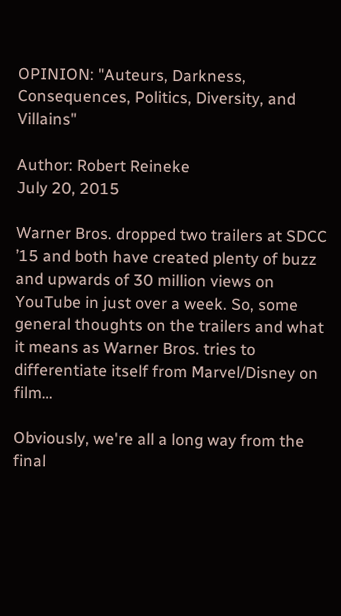OPINION: "Auteurs, Darkness,
Consequences, Politics, Diversity, and Villains"

Author: Robert Reineke
July 20, 2015

Warner Bros. dropped two trailers at SDCC ’15 and both have created plenty of buzz and upwards of 30 million views on YouTube in just over a week. So, some general thoughts on the trailers and what it means as Warner Bros. tries to differentiate itself from Marvel/Disney on film…

Obviously, we're all a long way from the final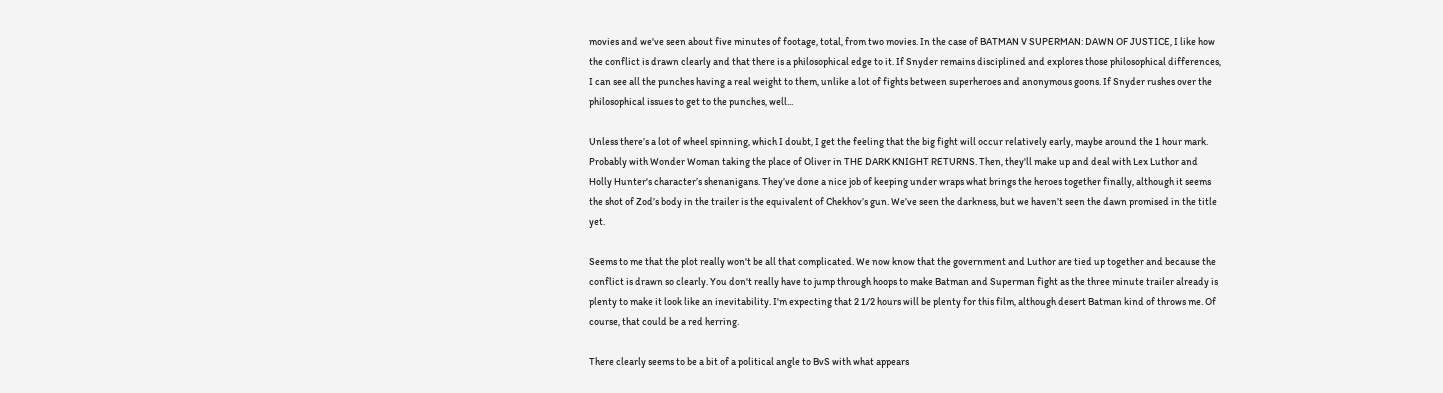movies and we've seen about five minutes of footage, total, from two movies. In the case of BATMAN V SUPERMAN: DAWN OF JUSTICE, I like how the conflict is drawn clearly and that there is a philosophical edge to it. If Snyder remains disciplined and explores those philosophical differences, I can see all the punches having a real weight to them, unlike a lot of fights between superheroes and anonymous goons. If Snyder rushes over the philosophical issues to get to the punches, well...

Unless there’s a lot of wheel spinning, which I doubt, I get the feeling that the big fight will occur relatively early, maybe around the 1 hour mark. Probably with Wonder Woman taking the place of Oliver in THE DARK KNIGHT RETURNS. Then, they'll make up and deal with Lex Luthor and Holly Hunter's character’s shenanigans. They’ve done a nice job of keeping under wraps what brings the heroes together finally, although it seems the shot of Zod’s body in the trailer is the equivalent of Chekhov’s gun. We’ve seen the darkness, but we haven’t seen the dawn promised in the title yet.

Seems to me that the plot really won't be all that complicated. We now know that the government and Luthor are tied up together and because the conflict is drawn so clearly. You don't really have to jump through hoops to make Batman and Superman fight as the three minute trailer already is plenty to make it look like an inevitability. I'm expecting that 2 1/2 hours will be plenty for this film, although desert Batman kind of throws me. Of course, that could be a red herring.

There clearly seems to be a bit of a political angle to BvS with what appears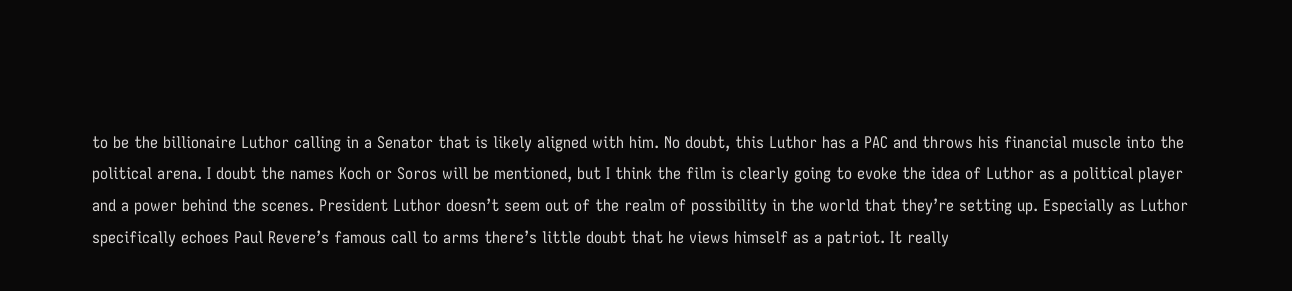to be the billionaire Luthor calling in a Senator that is likely aligned with him. No doubt, this Luthor has a PAC and throws his financial muscle into the political arena. I doubt the names Koch or Soros will be mentioned, but I think the film is clearly going to evoke the idea of Luthor as a political player and a power behind the scenes. President Luthor doesn’t seem out of the realm of possibility in the world that they’re setting up. Especially as Luthor specifically echoes Paul Revere’s famous call to arms there’s little doubt that he views himself as a patriot. It really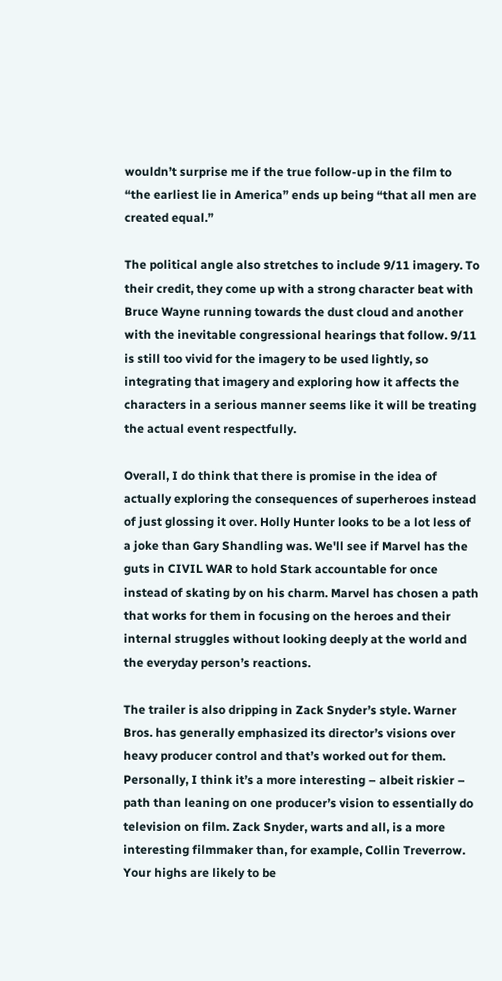wouldn’t surprise me if the true follow-up in the film to “the earliest lie in America” ends up being “that all men are created equal.”

The political angle also stretches to include 9/11 imagery. To their credit, they come up with a strong character beat with Bruce Wayne running towards the dust cloud and another with the inevitable congressional hearings that follow. 9/11 is still too vivid for the imagery to be used lightly, so integrating that imagery and exploring how it affects the characters in a serious manner seems like it will be treating the actual event respectfully.

Overall, I do think that there is promise in the idea of actually exploring the consequences of superheroes instead of just glossing it over. Holly Hunter looks to be a lot less of a joke than Gary Shandling was. We'll see if Marvel has the guts in CIVIL WAR to hold Stark accountable for once instead of skating by on his charm. Marvel has chosen a path that works for them in focusing on the heroes and their internal struggles without looking deeply at the world and the everyday person’s reactions.

The trailer is also dripping in Zack Snyder’s style. Warner Bros. has generally emphasized its director’s visions over heavy producer control and that’s worked out for them. Personally, I think it’s a more interesting – albeit riskier – path than leaning on one producer’s vision to essentially do television on film. Zack Snyder, warts and all, is a more interesting filmmaker than, for example, Collin Treverrow. Your highs are likely to be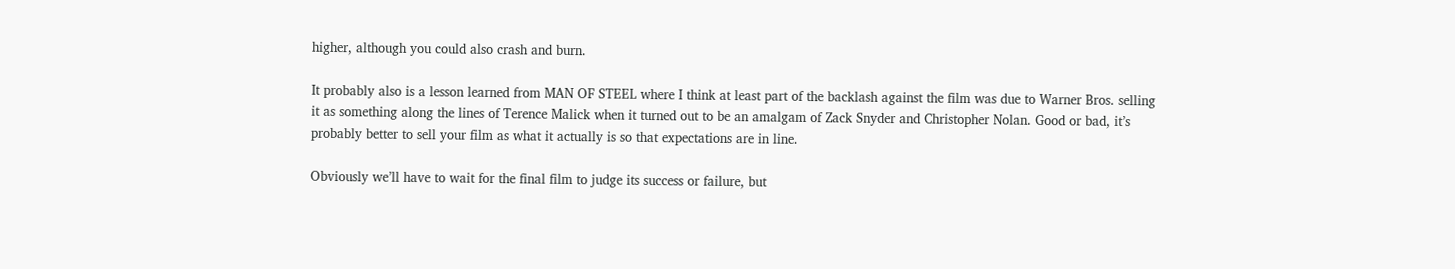higher, although you could also crash and burn.

It probably also is a lesson learned from MAN OF STEEL where I think at least part of the backlash against the film was due to Warner Bros. selling it as something along the lines of Terence Malick when it turned out to be an amalgam of Zack Snyder and Christopher Nolan. Good or bad, it’s probably better to sell your film as what it actually is so that expectations are in line.

Obviously we’ll have to wait for the final film to judge its success or failure, but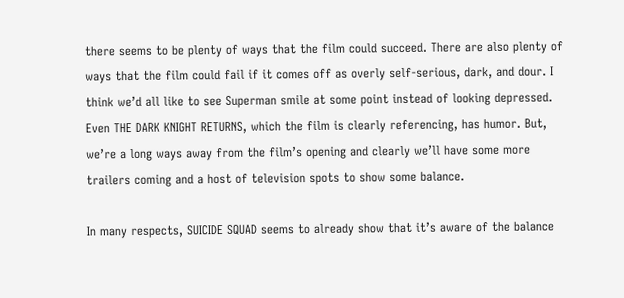there seems to be plenty of ways that the film could succeed. There are also plenty of ways that the film could fail if it comes off as overly self-serious, dark, and dour. I think we’d all like to see Superman smile at some point instead of looking depressed. Even THE DARK KNIGHT RETURNS, which the film is clearly referencing, has humor. But, we’re a long ways away from the film’s opening and clearly we’ll have some more trailers coming and a host of television spots to show some balance.

In many respects, SUICIDE SQUAD seems to already show that it’s aware of the balance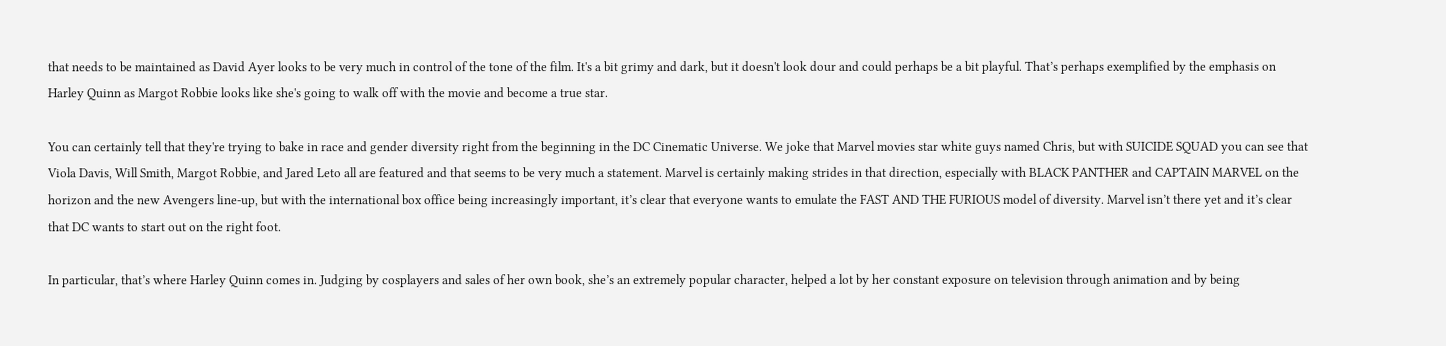that needs to be maintained as David Ayer looks to be very much in control of the tone of the film. It's a bit grimy and dark, but it doesn't look dour and could perhaps be a bit playful. That’s perhaps exemplified by the emphasis on Harley Quinn as Margot Robbie looks like she's going to walk off with the movie and become a true star.

You can certainly tell that they're trying to bake in race and gender diversity right from the beginning in the DC Cinematic Universe. We joke that Marvel movies star white guys named Chris, but with SUICIDE SQUAD you can see that Viola Davis, Will Smith, Margot Robbie, and Jared Leto all are featured and that seems to be very much a statement. Marvel is certainly making strides in that direction, especially with BLACK PANTHER and CAPTAIN MARVEL on the horizon and the new Avengers line-up, but with the international box office being increasingly important, it’s clear that everyone wants to emulate the FAST AND THE FURIOUS model of diversity. Marvel isn’t there yet and it’s clear that DC wants to start out on the right foot.

In particular, that’s where Harley Quinn comes in. Judging by cosplayers and sales of her own book, she’s an extremely popular character, helped a lot by her constant exposure on television through animation and by being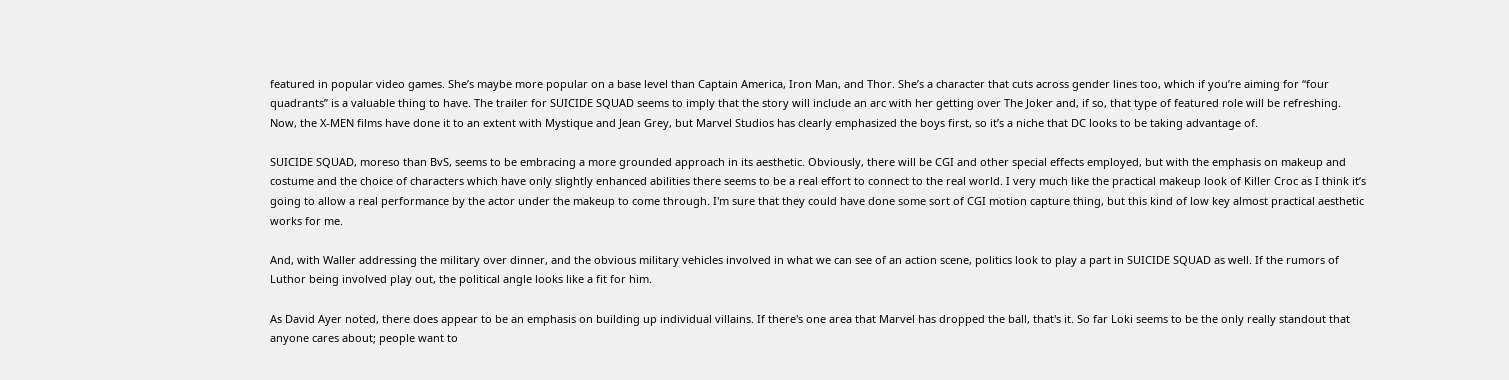featured in popular video games. She’s maybe more popular on a base level than Captain America, Iron Man, and Thor. She’s a character that cuts across gender lines too, which if you’re aiming for “four quadrants” is a valuable thing to have. The trailer for SUICIDE SQUAD seems to imply that the story will include an arc with her getting over The Joker and, if so, that type of featured role will be refreshing. Now, the X-MEN films have done it to an extent with Mystique and Jean Grey, but Marvel Studios has clearly emphasized the boys first, so it’s a niche that DC looks to be taking advantage of.

SUICIDE SQUAD, moreso than BvS, seems to be embracing a more grounded approach in its aesthetic. Obviously, there will be CGI and other special effects employed, but with the emphasis on makeup and costume and the choice of characters which have only slightly enhanced abilities there seems to be a real effort to connect to the real world. I very much like the practical makeup look of Killer Croc as I think it’s going to allow a real performance by the actor under the makeup to come through. I'm sure that they could have done some sort of CGI motion capture thing, but this kind of low key almost practical aesthetic works for me.

And, with Waller addressing the military over dinner, and the obvious military vehicles involved in what we can see of an action scene, politics look to play a part in SUICIDE SQUAD as well. If the rumors of Luthor being involved play out, the political angle looks like a fit for him.

As David Ayer noted, there does appear to be an emphasis on building up individual villains. If there's one area that Marvel has dropped the ball, that's it. So far Loki seems to be the only really standout that anyone cares about; people want to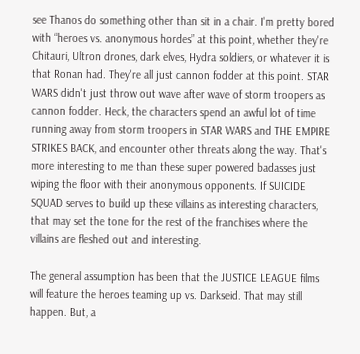see Thanos do something other than sit in a chair. I'm pretty bored with “heroes vs. anonymous hordes” at this point, whether they're Chitauri, Ultron drones, dark elves, Hydra soldiers, or whatever it is that Ronan had. They're all just cannon fodder at this point. STAR WARS didn't just throw out wave after wave of storm troopers as cannon fodder. Heck, the characters spend an awful lot of time running away from storm troopers in STAR WARS and THE EMPIRE STRIKES BACK, and encounter other threats along the way. That's more interesting to me than these super powered badasses just wiping the floor with their anonymous opponents. If SUICIDE SQUAD serves to build up these villains as interesting characters, that may set the tone for the rest of the franchises where the villains are fleshed out and interesting.

The general assumption has been that the JUSTICE LEAGUE films will feature the heroes teaming up vs. Darkseid. That may still happen. But, a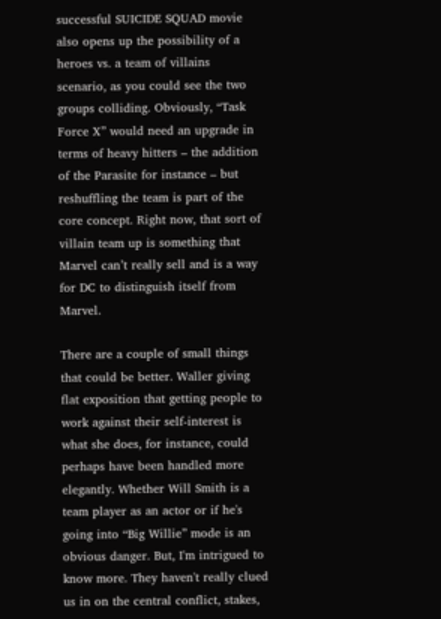successful SUICIDE SQUAD movie also opens up the possibility of a heroes vs. a team of villains scenario, as you could see the two groups colliding. Obviously, “Task Force X” would need an upgrade in terms of heavy hitters – the addition of the Parasite for instance – but reshuffling the team is part of the core concept. Right now, that sort of villain team up is something that Marvel can’t really sell and is a way for DC to distinguish itself from Marvel.

There are a couple of small things that could be better. Waller giving flat exposition that getting people to work against their self-interest is what she does, for instance, could perhaps have been handled more elegantly. Whether Will Smith is a team player as an actor or if he's going into “Big Willie” mode is an obvious danger. But, I'm intrigued to know more. They haven't really clued us in on the central conflict, stakes,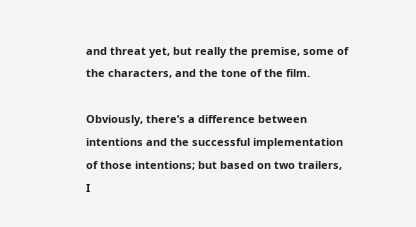and threat yet, but really the premise, some of the characters, and the tone of the film.

Obviously, there’s a difference between intentions and the successful implementation of those intentions; but based on two trailers, I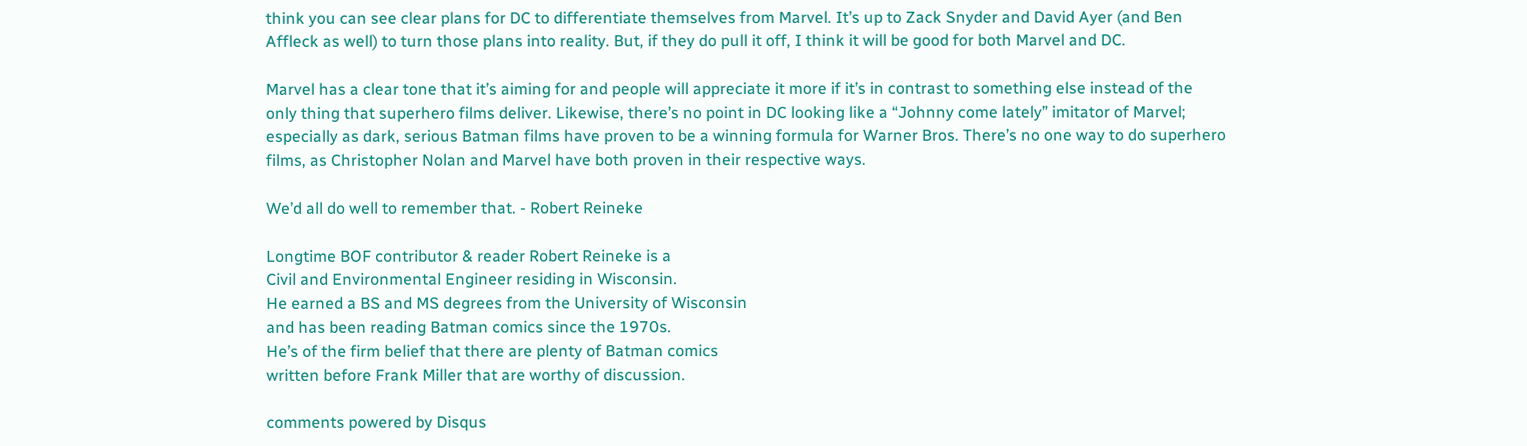think you can see clear plans for DC to differentiate themselves from Marvel. It’s up to Zack Snyder and David Ayer (and Ben Affleck as well) to turn those plans into reality. But, if they do pull it off, I think it will be good for both Marvel and DC.

Marvel has a clear tone that it’s aiming for and people will appreciate it more if it’s in contrast to something else instead of the only thing that superhero films deliver. Likewise, there’s no point in DC looking like a “Johnny come lately” imitator of Marvel; especially as dark, serious Batman films have proven to be a winning formula for Warner Bros. There’s no one way to do superhero films, as Christopher Nolan and Marvel have both proven in their respective ways.

We’d all do well to remember that. - Robert Reineke

Longtime BOF contributor & reader Robert Reineke is a
Civil and Environmental Engineer residing in Wisconsin.
He earned a BS and MS degrees from the University of Wisconsin
and has been reading Batman comics since the 1970s.
He’s of the firm belief that there are plenty of Batman comics
written before Frank Miller that are worthy of discussion.

comments powered by Disqus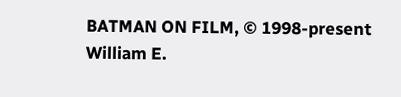BATMAN ON FILM, © 1998-present William E.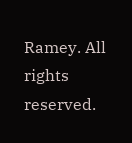Ramey. All rights reserved.